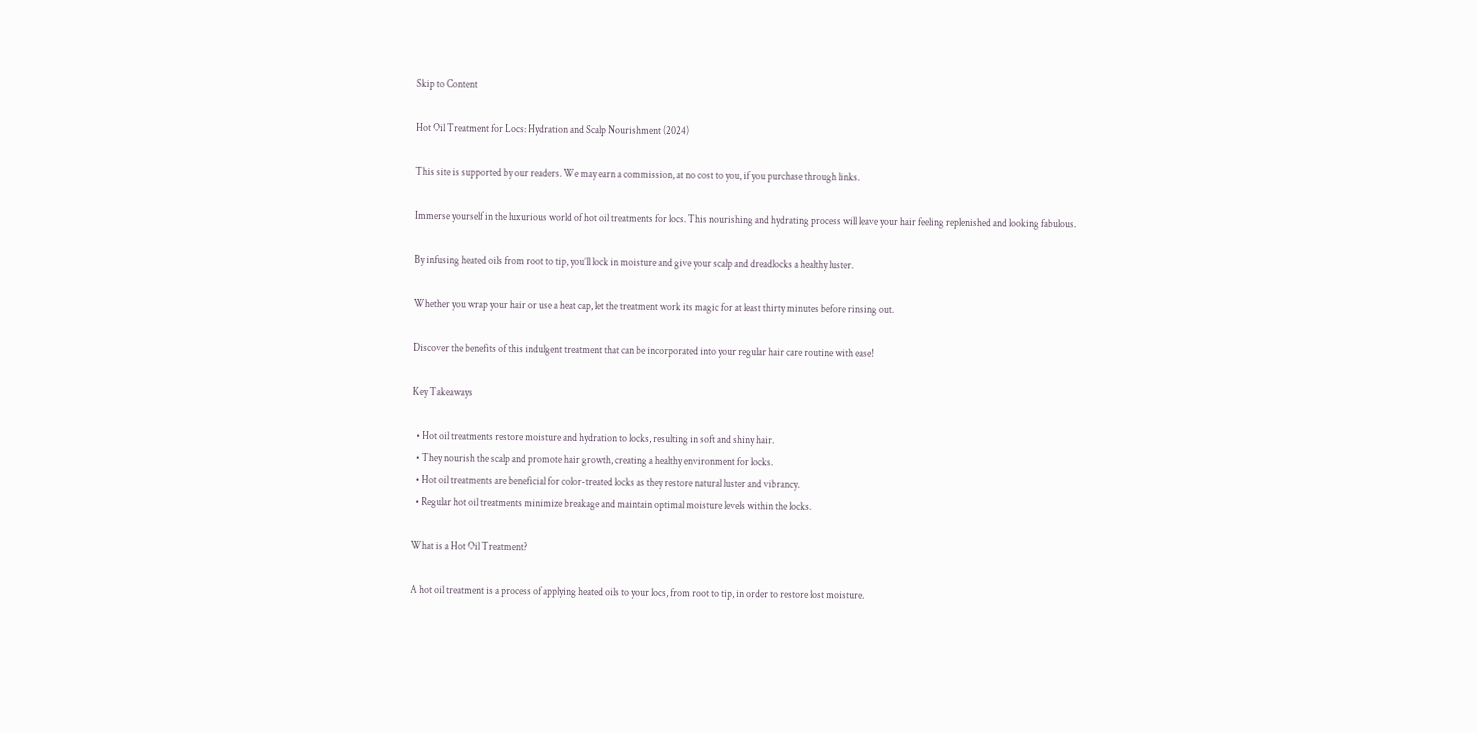Skip to Content

Hot Oil Treatment for Locs: Hydration and Scalp Nourishment (2024)

This site is supported by our readers. We may earn a commission, at no cost to you, if you purchase through links.

Immerse yourself in the luxurious world of hot oil treatments for locs. This nourishing and hydrating process will leave your hair feeling replenished and looking fabulous.

By infusing heated oils from root to tip, you’ll lock in moisture and give your scalp and dreadlocks a healthy luster.

Whether you wrap your hair or use a heat cap, let the treatment work its magic for at least thirty minutes before rinsing out.

Discover the benefits of this indulgent treatment that can be incorporated into your regular hair care routine with ease!

Key Takeaways

  • Hot oil treatments restore moisture and hydration to locks, resulting in soft and shiny hair.
  • They nourish the scalp and promote hair growth, creating a healthy environment for locks.
  • Hot oil treatments are beneficial for color-treated locks as they restore natural luster and vibrancy.
  • Regular hot oil treatments minimize breakage and maintain optimal moisture levels within the locks.

What is a Hot Oil Treatment?

A hot oil treatment is a process of applying heated oils to your locs, from root to tip, in order to restore lost moisture.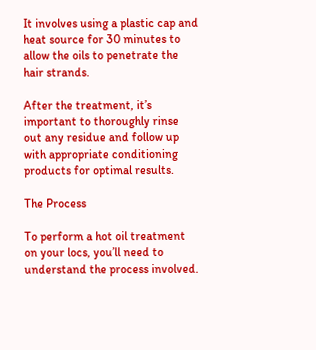It involves using a plastic cap and heat source for 30 minutes to allow the oils to penetrate the hair strands.

After the treatment, it’s important to thoroughly rinse out any residue and follow up with appropriate conditioning products for optimal results.

The Process

To perform a hot oil treatment on your locs, you’ll need to understand the process involved.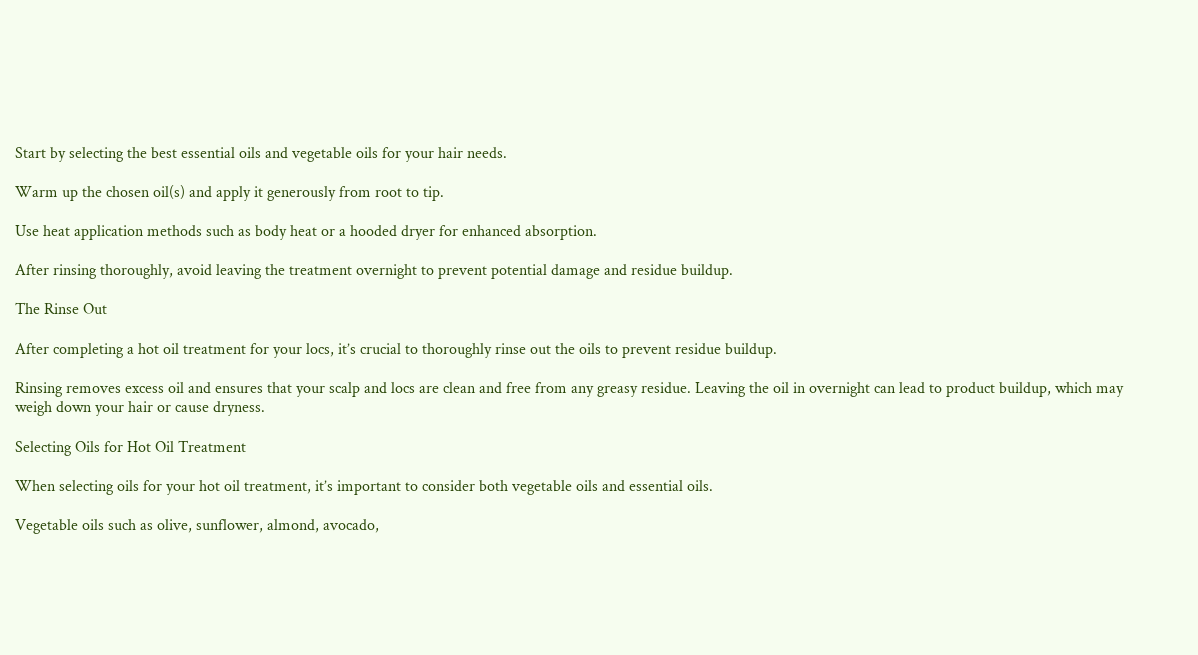Start by selecting the best essential oils and vegetable oils for your hair needs.

Warm up the chosen oil(s) and apply it generously from root to tip.

Use heat application methods such as body heat or a hooded dryer for enhanced absorption.

After rinsing thoroughly, avoid leaving the treatment overnight to prevent potential damage and residue buildup.

The Rinse Out

After completing a hot oil treatment for your locs, it’s crucial to thoroughly rinse out the oils to prevent residue buildup.

Rinsing removes excess oil and ensures that your scalp and locs are clean and free from any greasy residue. Leaving the oil in overnight can lead to product buildup, which may weigh down your hair or cause dryness.

Selecting Oils for Hot Oil Treatment

When selecting oils for your hot oil treatment, it’s important to consider both vegetable oils and essential oils.

Vegetable oils such as olive, sunflower, almond, avocado,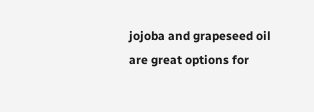jojoba and grapeseed oil are great options for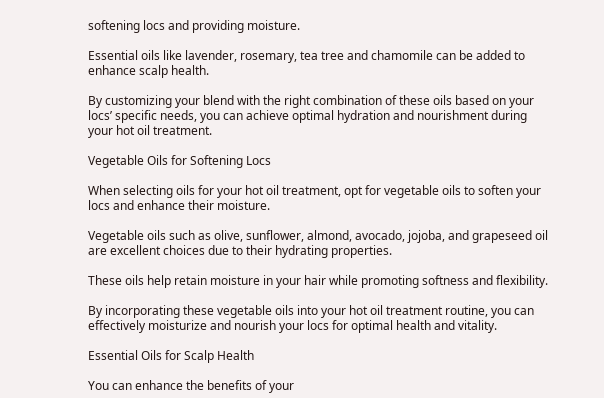softening locs and providing moisture.

Essential oils like lavender, rosemary, tea tree and chamomile can be added to enhance scalp health.

By customizing your blend with the right combination of these oils based on your locs’ specific needs, you can achieve optimal hydration and nourishment during your hot oil treatment.

Vegetable Oils for Softening Locs

When selecting oils for your hot oil treatment, opt for vegetable oils to soften your locs and enhance their moisture.

Vegetable oils such as olive, sunflower, almond, avocado, jojoba, and grapeseed oil are excellent choices due to their hydrating properties.

These oils help retain moisture in your hair while promoting softness and flexibility.

By incorporating these vegetable oils into your hot oil treatment routine, you can effectively moisturize and nourish your locs for optimal health and vitality.

Essential Oils for Scalp Health

You can enhance the benefits of your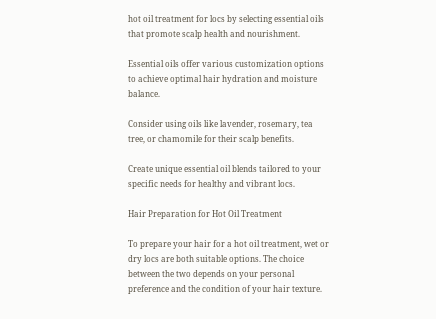hot oil treatment for locs by selecting essential oils that promote scalp health and nourishment.

Essential oils offer various customization options to achieve optimal hair hydration and moisture balance.

Consider using oils like lavender, rosemary, tea tree, or chamomile for their scalp benefits.

Create unique essential oil blends tailored to your specific needs for healthy and vibrant locs.

Hair Preparation for Hot Oil Treatment

To prepare your hair for a hot oil treatment, wet or dry locs are both suitable options. The choice between the two depends on your personal preference and the condition of your hair texture.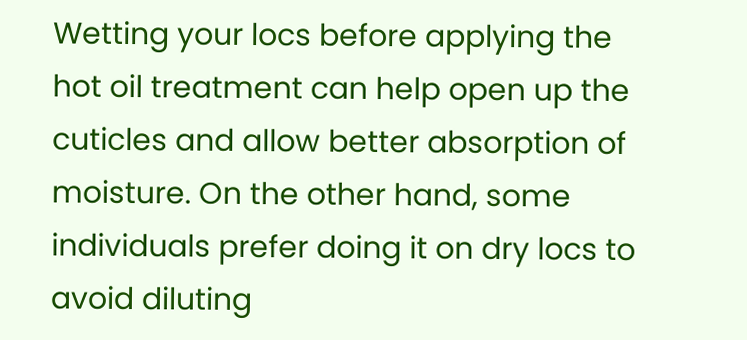Wetting your locs before applying the hot oil treatment can help open up the cuticles and allow better absorption of moisture. On the other hand, some individuals prefer doing it on dry locs to avoid diluting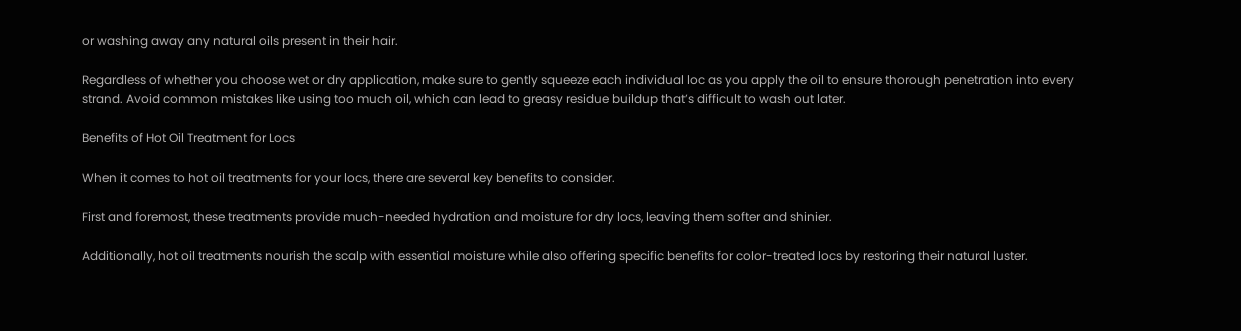or washing away any natural oils present in their hair.

Regardless of whether you choose wet or dry application, make sure to gently squeeze each individual loc as you apply the oil to ensure thorough penetration into every strand. Avoid common mistakes like using too much oil, which can lead to greasy residue buildup that’s difficult to wash out later.

Benefits of Hot Oil Treatment for Locs

When it comes to hot oil treatments for your locs, there are several key benefits to consider.

First and foremost, these treatments provide much-needed hydration and moisture for dry locs, leaving them softer and shinier.

Additionally, hot oil treatments nourish the scalp with essential moisture while also offering specific benefits for color-treated locs by restoring their natural luster.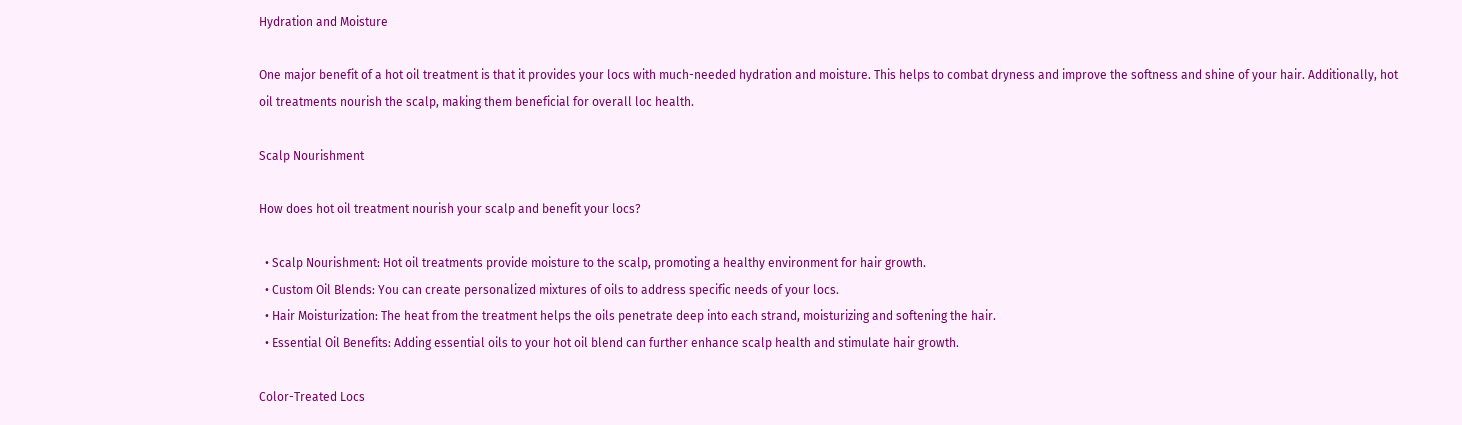Hydration and Moisture

One major benefit of a hot oil treatment is that it provides your locs with much-needed hydration and moisture. This helps to combat dryness and improve the softness and shine of your hair. Additionally, hot oil treatments nourish the scalp, making them beneficial for overall loc health.

Scalp Nourishment

How does hot oil treatment nourish your scalp and benefit your locs?

  • Scalp Nourishment: Hot oil treatments provide moisture to the scalp, promoting a healthy environment for hair growth.
  • Custom Oil Blends: You can create personalized mixtures of oils to address specific needs of your locs.
  • Hair Moisturization: The heat from the treatment helps the oils penetrate deep into each strand, moisturizing and softening the hair.
  • Essential Oil Benefits: Adding essential oils to your hot oil blend can further enhance scalp health and stimulate hair growth.

Color-Treated Locs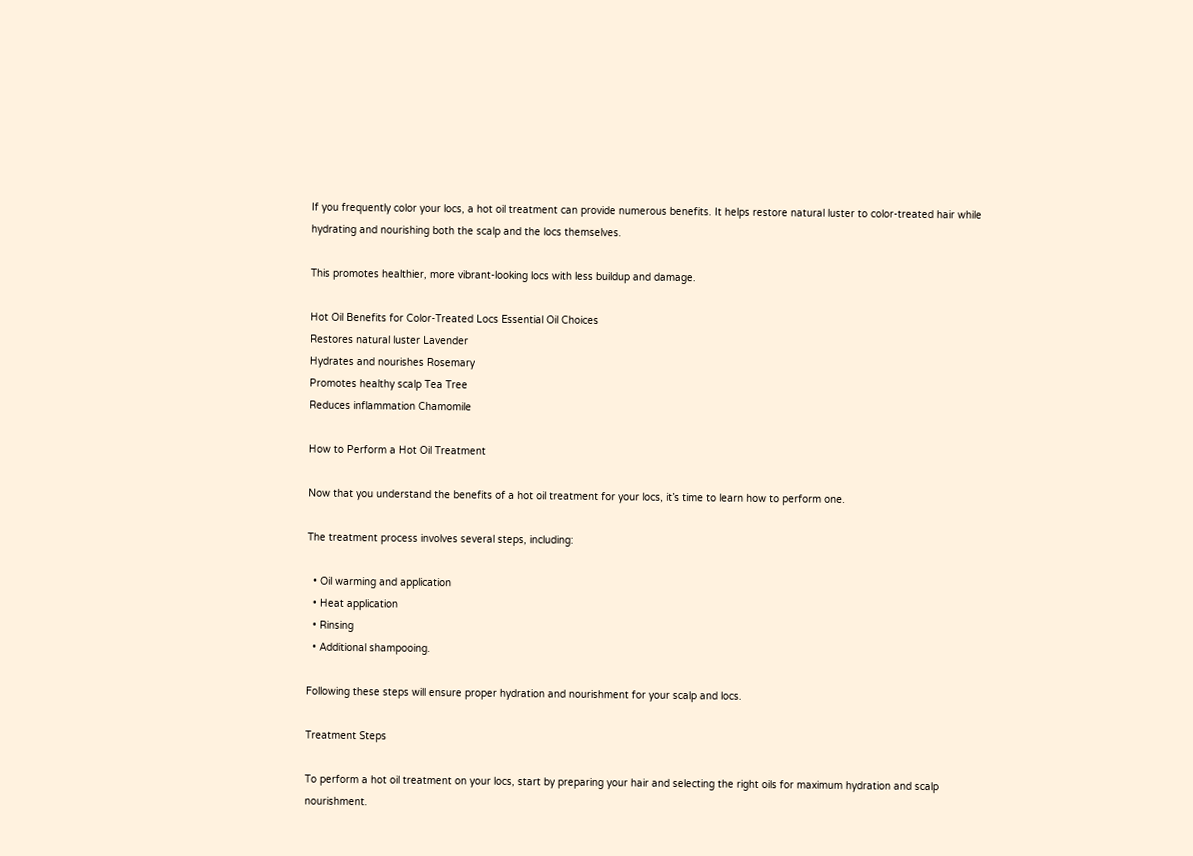If you frequently color your locs, a hot oil treatment can provide numerous benefits. It helps restore natural luster to color-treated hair while hydrating and nourishing both the scalp and the locs themselves.

This promotes healthier, more vibrant-looking locs with less buildup and damage.

Hot Oil Benefits for Color-Treated Locs Essential Oil Choices
Restores natural luster Lavender
Hydrates and nourishes Rosemary
Promotes healthy scalp Tea Tree
Reduces inflammation Chamomile

How to Perform a Hot Oil Treatment

Now that you understand the benefits of a hot oil treatment for your locs, it’s time to learn how to perform one.

The treatment process involves several steps, including:

  • Oil warming and application
  • Heat application
  • Rinsing
  • Additional shampooing.

Following these steps will ensure proper hydration and nourishment for your scalp and locs.

Treatment Steps

To perform a hot oil treatment on your locs, start by preparing your hair and selecting the right oils for maximum hydration and scalp nourishment.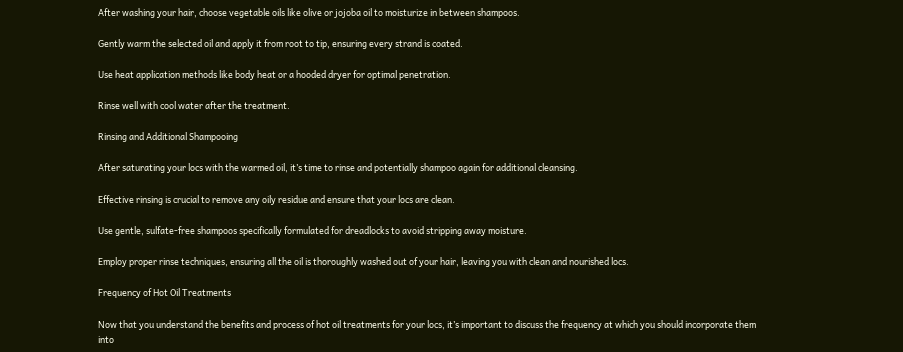After washing your hair, choose vegetable oils like olive or jojoba oil to moisturize in between shampoos.

Gently warm the selected oil and apply it from root to tip, ensuring every strand is coated.

Use heat application methods like body heat or a hooded dryer for optimal penetration.

Rinse well with cool water after the treatment.

Rinsing and Additional Shampooing

After saturating your locs with the warmed oil, it’s time to rinse and potentially shampoo again for additional cleansing.

Effective rinsing is crucial to remove any oily residue and ensure that your locs are clean.

Use gentle, sulfate-free shampoos specifically formulated for dreadlocks to avoid stripping away moisture.

Employ proper rinse techniques, ensuring all the oil is thoroughly washed out of your hair, leaving you with clean and nourished locs.

Frequency of Hot Oil Treatments

Now that you understand the benefits and process of hot oil treatments for your locs, it’s important to discuss the frequency at which you should incorporate them into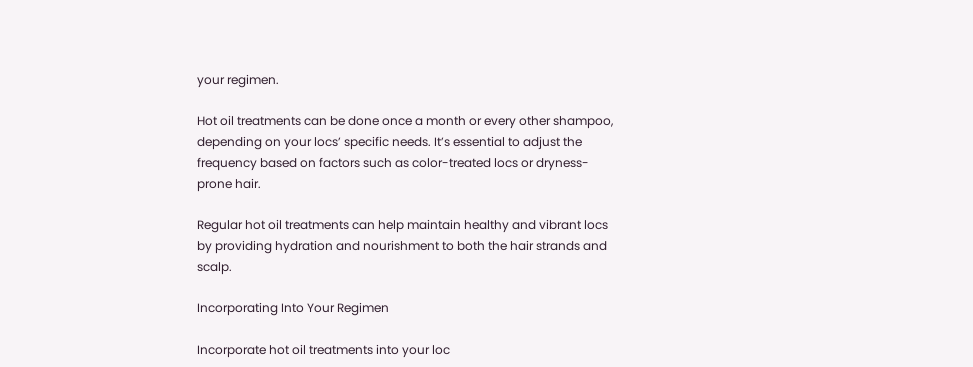your regimen.

Hot oil treatments can be done once a month or every other shampoo, depending on your locs’ specific needs. It’s essential to adjust the frequency based on factors such as color-treated locs or dryness-prone hair.

Regular hot oil treatments can help maintain healthy and vibrant locs by providing hydration and nourishment to both the hair strands and scalp.

Incorporating Into Your Regimen

Incorporate hot oil treatments into your loc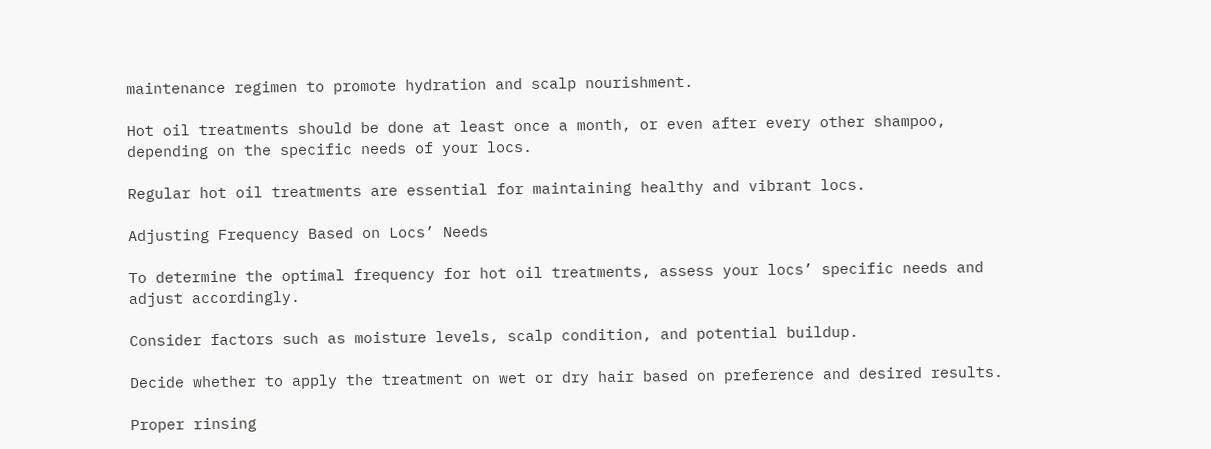maintenance regimen to promote hydration and scalp nourishment.

Hot oil treatments should be done at least once a month, or even after every other shampoo, depending on the specific needs of your locs.

Regular hot oil treatments are essential for maintaining healthy and vibrant locs.

Adjusting Frequency Based on Locs’ Needs

To determine the optimal frequency for hot oil treatments, assess your locs’ specific needs and adjust accordingly.

Consider factors such as moisture levels, scalp condition, and potential buildup.

Decide whether to apply the treatment on wet or dry hair based on preference and desired results.

Proper rinsing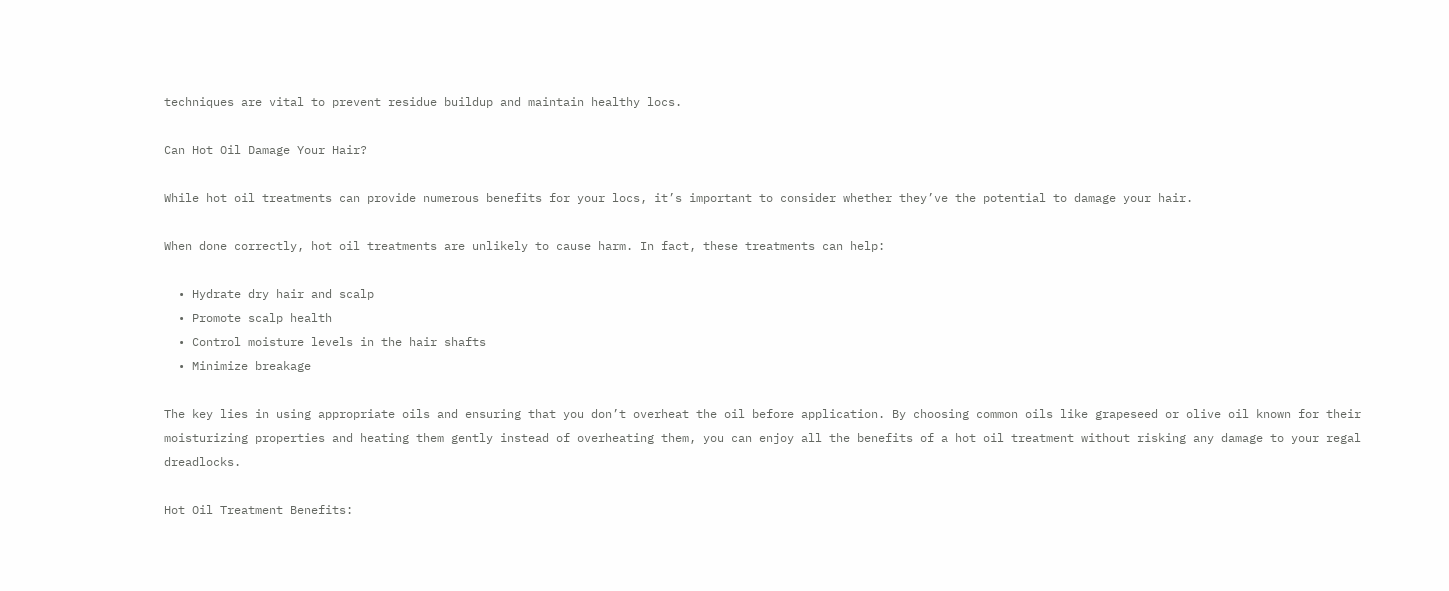techniques are vital to prevent residue buildup and maintain healthy locs.

Can Hot Oil Damage Your Hair?

While hot oil treatments can provide numerous benefits for your locs, it’s important to consider whether they’ve the potential to damage your hair.

When done correctly, hot oil treatments are unlikely to cause harm. In fact, these treatments can help:

  • Hydrate dry hair and scalp
  • Promote scalp health
  • Control moisture levels in the hair shafts
  • Minimize breakage

The key lies in using appropriate oils and ensuring that you don’t overheat the oil before application. By choosing common oils like grapeseed or olive oil known for their moisturizing properties and heating them gently instead of overheating them, you can enjoy all the benefits of a hot oil treatment without risking any damage to your regal dreadlocks.

Hot Oil Treatment Benefits: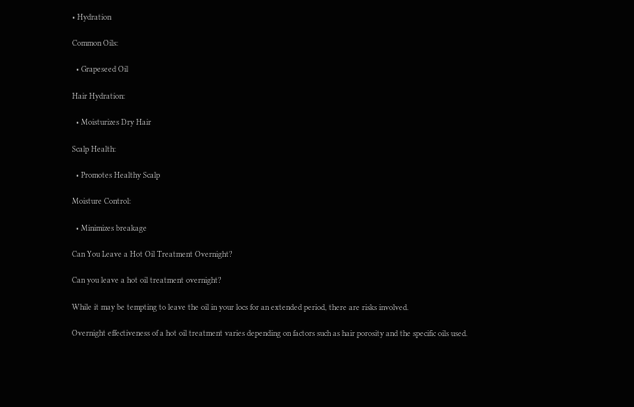• Hydration

Common Oils:

  • Grapeseed Oil

Hair Hydration:

  • Moisturizes Dry Hair

Scalp Health:

  • Promotes Healthy Scalp

Moisture Control:

  • Minimizes breakage

Can You Leave a Hot Oil Treatment Overnight?

Can you leave a hot oil treatment overnight?

While it may be tempting to leave the oil in your locs for an extended period, there are risks involved.

Overnight effectiveness of a hot oil treatment varies depending on factors such as hair porosity and the specific oils used.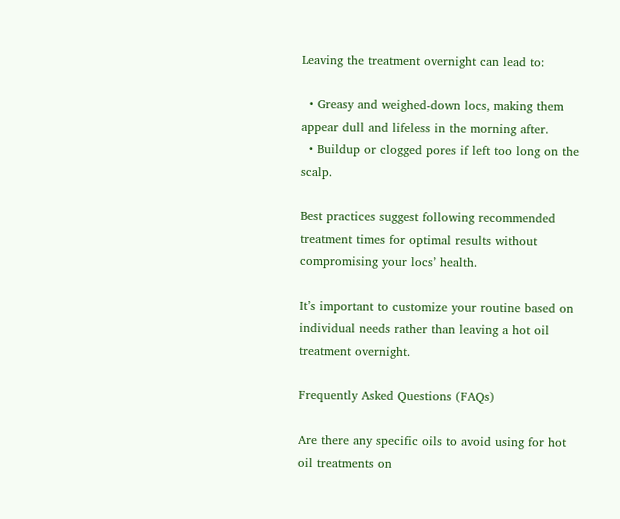Leaving the treatment overnight can lead to:

  • Greasy and weighed-down locs, making them appear dull and lifeless in the morning after.
  • Buildup or clogged pores if left too long on the scalp.

Best practices suggest following recommended treatment times for optimal results without compromising your locs’ health.

It’s important to customize your routine based on individual needs rather than leaving a hot oil treatment overnight.

Frequently Asked Questions (FAQs)

Are there any specific oils to avoid using for hot oil treatments on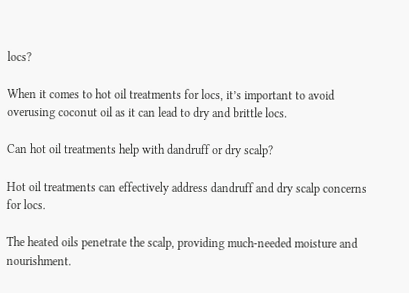locs?

When it comes to hot oil treatments for locs, it’s important to avoid overusing coconut oil as it can lead to dry and brittle locs.

Can hot oil treatments help with dandruff or dry scalp?

Hot oil treatments can effectively address dandruff and dry scalp concerns for locs.

The heated oils penetrate the scalp, providing much-needed moisture and nourishment.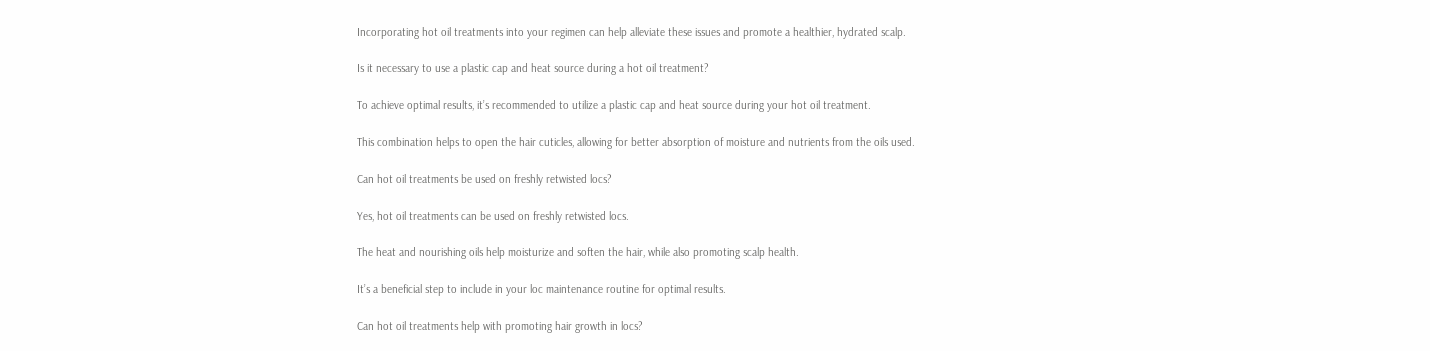Incorporating hot oil treatments into your regimen can help alleviate these issues and promote a healthier, hydrated scalp.

Is it necessary to use a plastic cap and heat source during a hot oil treatment?

To achieve optimal results, it’s recommended to utilize a plastic cap and heat source during your hot oil treatment.

This combination helps to open the hair cuticles, allowing for better absorption of moisture and nutrients from the oils used.

Can hot oil treatments be used on freshly retwisted locs?

Yes, hot oil treatments can be used on freshly retwisted locs.

The heat and nourishing oils help moisturize and soften the hair, while also promoting scalp health.

It’s a beneficial step to include in your loc maintenance routine for optimal results.

Can hot oil treatments help with promoting hair growth in locs?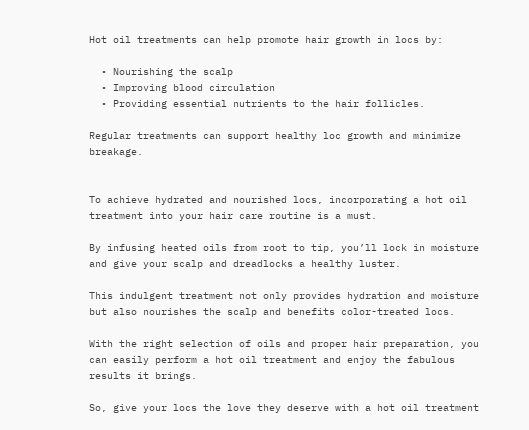Hot oil treatments can help promote hair growth in locs by:

  • Nourishing the scalp
  • Improving blood circulation
  • Providing essential nutrients to the hair follicles.

Regular treatments can support healthy loc growth and minimize breakage.


To achieve hydrated and nourished locs, incorporating a hot oil treatment into your hair care routine is a must.

By infusing heated oils from root to tip, you’ll lock in moisture and give your scalp and dreadlocks a healthy luster.

This indulgent treatment not only provides hydration and moisture but also nourishes the scalp and benefits color-treated locs.

With the right selection of oils and proper hair preparation, you can easily perform a hot oil treatment and enjoy the fabulous results it brings.

So, give your locs the love they deserve with a hot oil treatment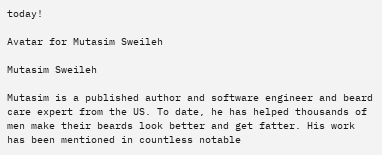today!

Avatar for Mutasim Sweileh

Mutasim Sweileh

Mutasim is a published author and software engineer and beard care expert from the US. To date, he has helped thousands of men make their beards look better and get fatter. His work has been mentioned in countless notable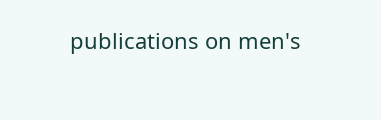publications on men's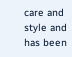care and style and has been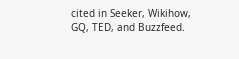cited in Seeker, Wikihow, GQ, TED, and Buzzfeed.